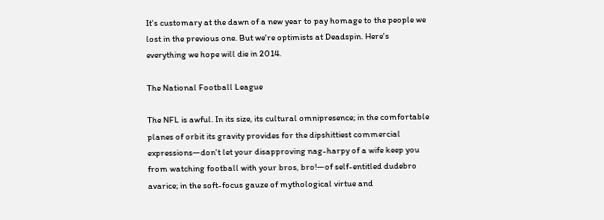It's customary at the dawn of a new year to pay homage to the people we lost in the previous one. But we're optimists at Deadspin. Here's everything we hope will die in 2014.

The National Football League

The NFL is awful. In its size, its cultural omnipresence; in the comfortable planes of orbit its gravity provides for the dipshittiest commercial expressions—don't let your disapproving nag-harpy of a wife keep you from watching football with your bros, bro!—of self-entitled dudebro avarice; in the soft-focus gauze of mythological virtue and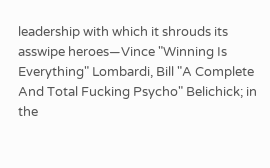leadership with which it shrouds its asswipe heroes—Vince "Winning Is Everything" Lombardi, Bill "A Complete And Total Fucking Psycho" Belichick; in the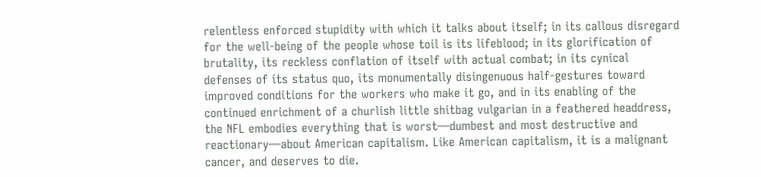relentless enforced stupidity with which it talks about itself; in its callous disregard for the well-being of the people whose toil is its lifeblood; in its glorification of brutality, its reckless conflation of itself with actual combat; in its cynical defenses of its status quo, its monumentally disingenuous half-gestures toward improved conditions for the workers who make it go, and in its enabling of the continued enrichment of a churlish little shitbag vulgarian in a feathered headdress, the NFL embodies everything that is worst—dumbest and most destructive and reactionary—about American capitalism. Like American capitalism, it is a malignant cancer, and deserves to die.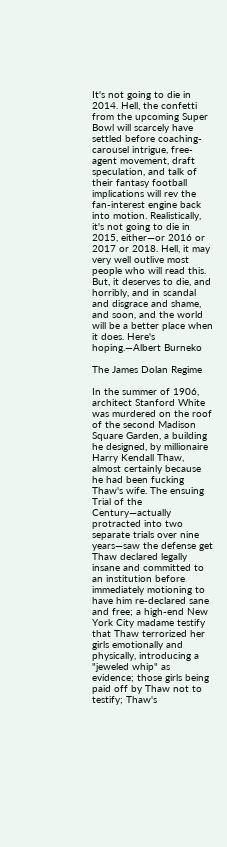It's not going to die in 2014. Hell, the confetti from the upcoming Super Bowl will scarcely have settled before coaching-carousel intrigue, free-agent movement, draft speculation, and talk of their fantasy football implications will rev the fan-interest engine back into motion. Realistically, it's not going to die in 2015, either—or 2016 or 2017 or 2018. Hell, it may very well outlive most people who will read this. But, it deserves to die, and horribly, and in scandal and disgrace and shame, and soon, and the world will be a better place when it does. Here's hoping.—Albert Burneko

The James Dolan Regime

In the summer of 1906, architect Stanford White was murdered on the roof of the second Madison Square Garden, a building he designed, by millionaire Harry Kendall Thaw, almost certainly because he had been fucking Thaw's wife. The ensuing Trial of the Century—actually protracted into two separate trials over nine years—saw the defense get Thaw declared legally insane and committed to an institution before immediately motioning to have him re-declared sane and free; a high-end New York City madame testify that Thaw terrorized her girls emotionally and physically, introducing a "jeweled whip" as evidence; those girls being paid off by Thaw not to testify; Thaw's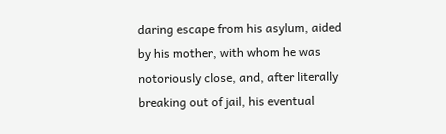daring escape from his asylum, aided by his mother, with whom he was notoriously close, and, after literally breaking out of jail, his eventual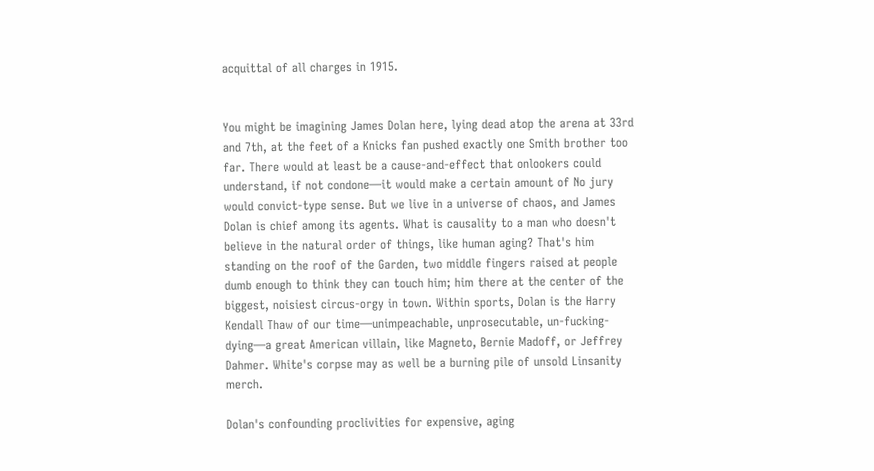acquittal of all charges in 1915.


You might be imagining James Dolan here, lying dead atop the arena at 33rd and 7th, at the feet of a Knicks fan pushed exactly one Smith brother too far. There would at least be a cause-and-effect that onlookers could understand, if not condone—it would make a certain amount of No jury would convict-type sense. But we live in a universe of chaos, and James Dolan is chief among its agents. What is causality to a man who doesn't believe in the natural order of things, like human aging? That's him standing on the roof of the Garden, two middle fingers raised at people dumb enough to think they can touch him; him there at the center of the biggest, noisiest circus-orgy in town. Within sports, Dolan is the Harry Kendall Thaw of our time—unimpeachable, unprosecutable, un-fucking-dying—a great American villain, like Magneto, Bernie Madoff, or Jeffrey Dahmer. White's corpse may as well be a burning pile of unsold Linsanity merch.

Dolan's confounding proclivities for expensive, aging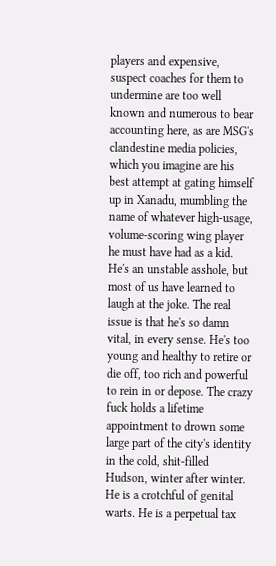players and expensive, suspect coaches for them to undermine are too well known and numerous to bear accounting here, as are MSG's clandestine media policies, which you imagine are his best attempt at gating himself up in Xanadu, mumbling the name of whatever high-usage, volume-scoring wing player he must have had as a kid. He's an unstable asshole, but most of us have learned to laugh at the joke. The real issue is that he's so damn vital, in every sense. He's too young and healthy to retire or die off, too rich and powerful to rein in or depose. The crazy fuck holds a lifetime appointment to drown some large part of the city's identity in the cold, shit-filled Hudson, winter after winter. He is a crotchful of genital warts. He is a perpetual tax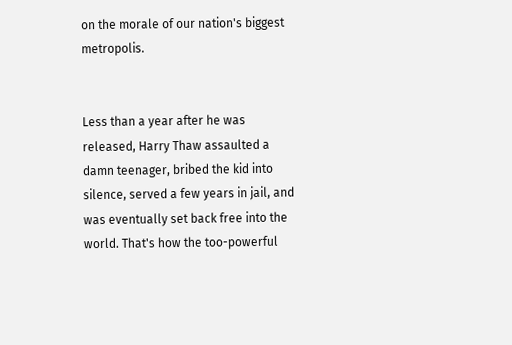on the morale of our nation's biggest metropolis.


Less than a year after he was released, Harry Thaw assaulted a damn teenager, bribed the kid into silence, served a few years in jail, and was eventually set back free into the world. That's how the too-powerful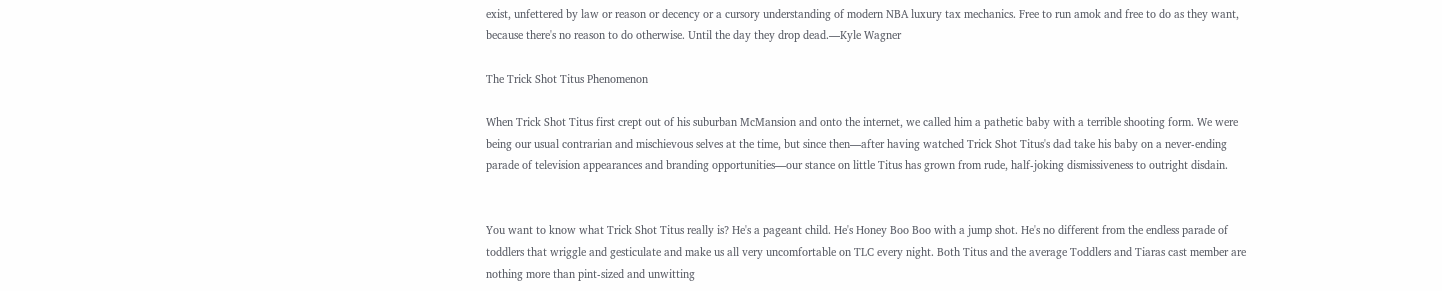exist, unfettered by law or reason or decency or a cursory understanding of modern NBA luxury tax mechanics. Free to run amok and free to do as they want, because there's no reason to do otherwise. Until the day they drop dead.—Kyle Wagner

The Trick Shot Titus Phenomenon

When Trick Shot Titus first crept out of his suburban McMansion and onto the internet, we called him a pathetic baby with a terrible shooting form. We were being our usual contrarian and mischievous selves at the time, but since then—after having watched Trick Shot Titus's dad take his baby on a never-ending parade of television appearances and branding opportunities—our stance on little Titus has grown from rude, half-joking dismissiveness to outright disdain.


You want to know what Trick Shot Titus really is? He's a pageant child. He's Honey Boo Boo with a jump shot. He's no different from the endless parade of toddlers that wriggle and gesticulate and make us all very uncomfortable on TLC every night. Both Titus and the average Toddlers and Tiaras cast member are nothing more than pint-sized and unwitting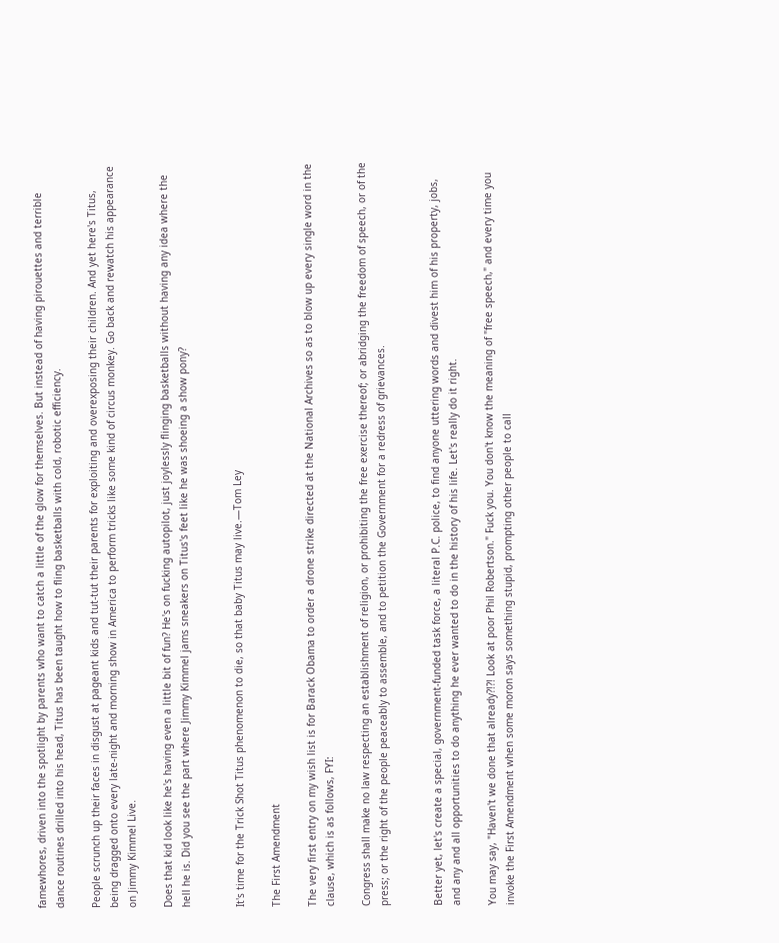famewhores, driven into the spotlight by parents who want to catch a little of the glow for themselves. But instead of having pirouettes and terrible dance routines drilled into his head, Titus has been taught how to fling basketballs with cold, robotic efficiency.

People scrunch up their faces in disgust at pageant kids and tut-tut their parents for exploiting and overexposing their children. And yet here's Titus, being dragged onto every late-night and morning show in America to perform tricks like some kind of circus monkey. Go back and rewatch his appearance on Jimmy Kimmel Live.

Does that kid look like he's having even a little bit of fun? He's on fucking autopilot, just joylessly flinging basketballs without having any idea where the hell he is. Did you see the part where Jimmy Kimmel jams sneakers on Titus's feet like he was shoeing a show pony?


It's time for the Trick Shot Titus phenomenon to die, so that baby Titus may live.—Tom Ley

The First Amendment

The very first entry on my wish list is for Barack Obama to order a drone strike directed at the National Archives so as to blow up every single word in the clause, which is as follows, FYI:

Congress shall make no law respecting an establishment of religion, or prohibiting the free exercise thereof; or abridging the freedom of speech, or of the press; or the right of the people peaceably to assemble, and to petition the Government for a redress of grievances.


Better yet, let's create a special, government-funded task force, a literal P.C. police, to find anyone uttering words and divest him of his property, jobs, and any and all opportunities to do anything he ever wanted to do in the history of his life. Let's really do it right.

You may say, "Haven't we done that already?!?! Look at poor Phil Robertson." Fuck you. You don't know the meaning of "free speech," and every time you invoke the First Amendment when some moron says something stupid, prompting other people to call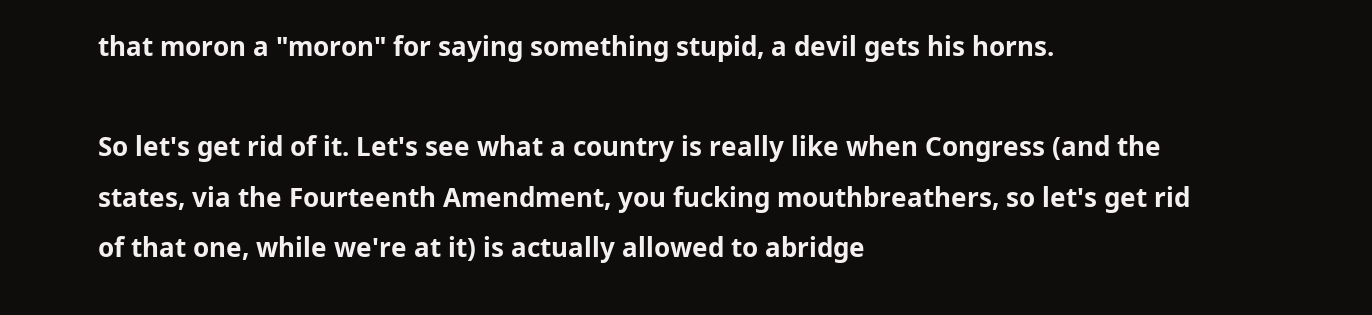that moron a "moron" for saying something stupid, a devil gets his horns.

So let's get rid of it. Let's see what a country is really like when Congress (and the states, via the Fourteenth Amendment, you fucking mouthbreathers, so let's get rid of that one, while we're at it) is actually allowed to abridge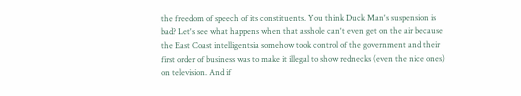the freedom of speech of its constituents. You think Duck Man's suspension is bad? Let's see what happens when that asshole can't even get on the air because the East Coast intelligentsia somehow took control of the government and their first order of business was to make it illegal to show rednecks (even the nice ones) on television. And if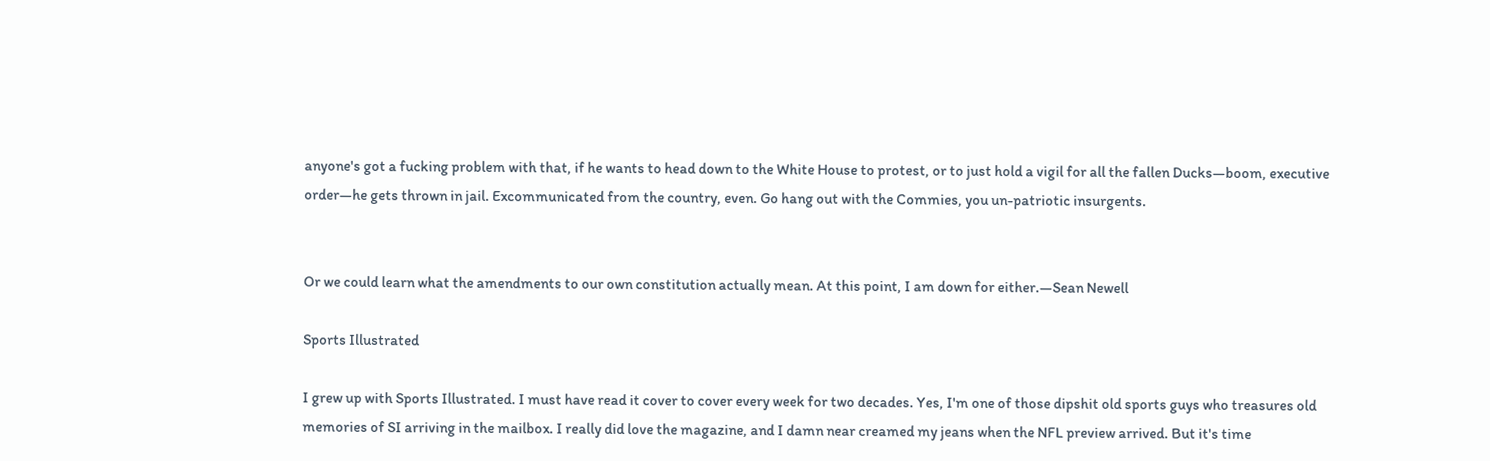anyone's got a fucking problem with that, if he wants to head down to the White House to protest, or to just hold a vigil for all the fallen Ducks—boom, executive order—he gets thrown in jail. Excommunicated from the country, even. Go hang out with the Commies, you un-patriotic insurgents.


Or we could learn what the amendments to our own constitution actually mean. At this point, I am down for either.—Sean Newell

Sports Illustrated

I grew up with Sports Illustrated. I must have read it cover to cover every week for two decades. Yes, I'm one of those dipshit old sports guys who treasures old memories of SI arriving in the mailbox. I really did love the magazine, and I damn near creamed my jeans when the NFL preview arrived. But it's time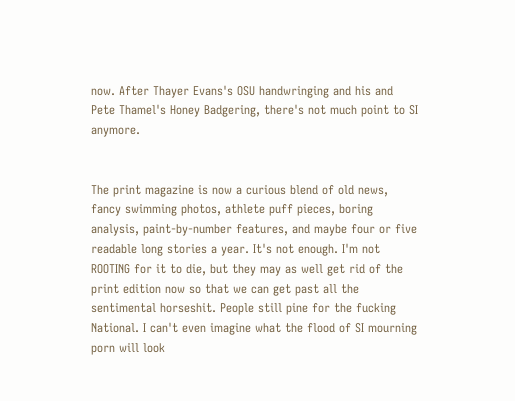now. After Thayer Evans's OSU handwringing and his and Pete Thamel's Honey Badgering, there's not much point to SI anymore.


The print magazine is now a curious blend of old news, fancy swimming photos, athlete puff pieces, boring analysis, paint-by-number features, and maybe four or five readable long stories a year. It's not enough. I'm not ROOTING for it to die, but they may as well get rid of the print edition now so that we can get past all the sentimental horseshit. People still pine for the fucking National. I can't even imagine what the flood of SI mourning porn will look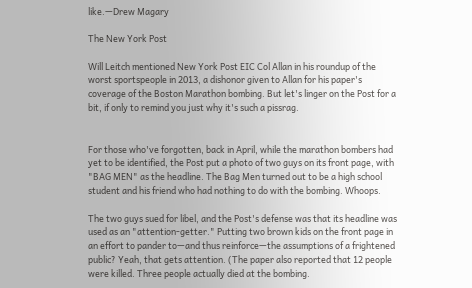like.—Drew Magary

The New York Post

Will Leitch mentioned New York Post EIC Col Allan in his roundup of the worst sportspeople in 2013, a dishonor given to Allan for his paper's coverage of the Boston Marathon bombing. But let's linger on the Post for a bit, if only to remind you just why it's such a pissrag.


For those who've forgotten, back in April, while the marathon bombers had yet to be identified, the Post put a photo of two guys on its front page, with "BAG MEN" as the headline. The Bag Men turned out to be a high school student and his friend who had nothing to do with the bombing. Whoops.

The two guys sued for libel, and the Post's defense was that its headline was used as an "attention-getter." Putting two brown kids on the front page in an effort to pander to—and thus reinforce—the assumptions of a frightened public? Yeah, that gets attention. (The paper also reported that 12 people were killed. Three people actually died at the bombing.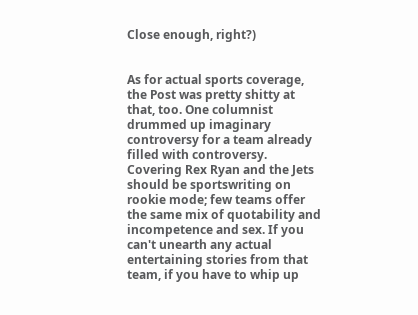Close enough, right?)


As for actual sports coverage, the Post was pretty shitty at that, too. One columnist drummed up imaginary controversy for a team already filled with controversy. Covering Rex Ryan and the Jets should be sportswriting on rookie mode; few teams offer the same mix of quotability and incompetence and sex. If you can't unearth any actual entertaining stories from that team, if you have to whip up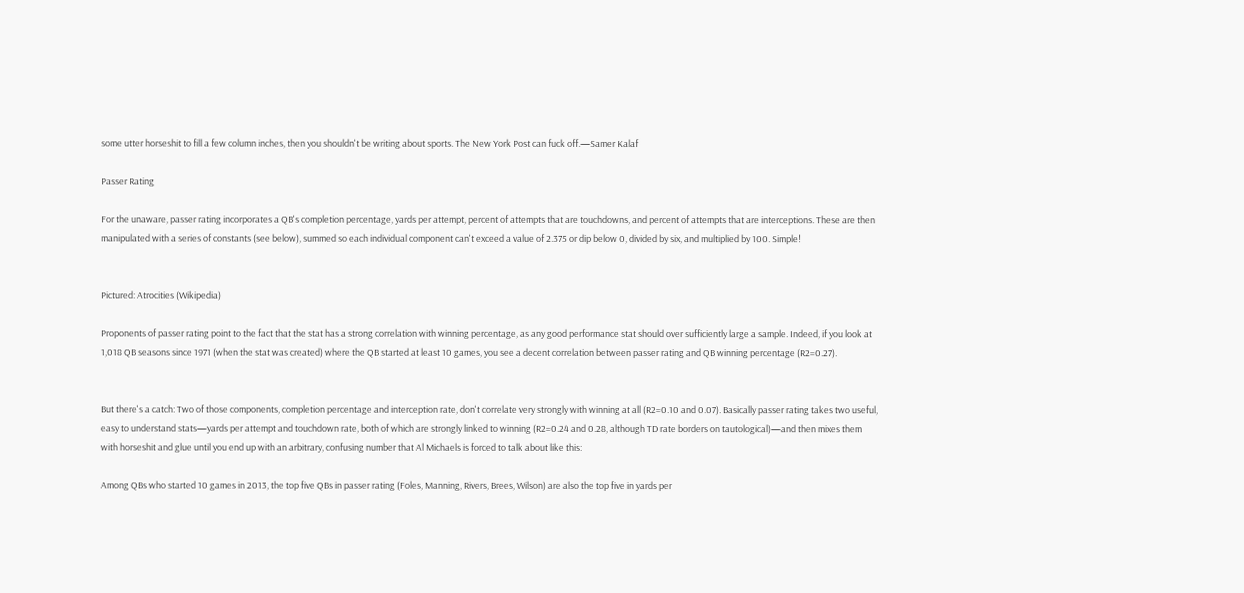some utter horseshit to fill a few column inches, then you shouldn't be writing about sports. The New York Post can fuck off.—Samer Kalaf

Passer Rating

For the unaware, passer rating incorporates a QB's completion percentage, yards per attempt, percent of attempts that are touchdowns, and percent of attempts that are interceptions. These are then manipulated with a series of constants (see below), summed so each individual component can't exceed a value of 2.375 or dip below 0, divided by six, and multiplied by 100. Simple!


Pictured: Atrocities (Wikipedia)

Proponents of passer rating point to the fact that the stat has a strong correlation with winning percentage, as any good performance stat should over sufficiently large a sample. Indeed, if you look at 1,018 QB seasons since 1971 (when the stat was created) where the QB started at least 10 games, you see a decent correlation between passer rating and QB winning percentage (R2=0.27).


But there's a catch: Two of those components, completion percentage and interception rate, don't correlate very strongly with winning at all (R2=0.10 and 0.07). Basically passer rating takes two useful, easy to understand stats—yards per attempt and touchdown rate, both of which are strongly linked to winning (R2=0.24 and 0.28, although TD rate borders on tautological)—and then mixes them with horseshit and glue until you end up with an arbitrary, confusing number that Al Michaels is forced to talk about like this:

Among QBs who started 10 games in 2013, the top five QBs in passer rating (Foles, Manning, Rivers, Brees, Wilson) are also the top five in yards per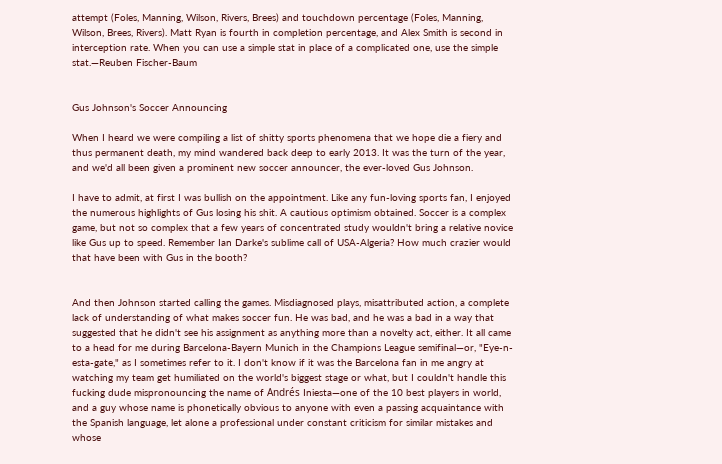attempt (Foles, Manning, Wilson, Rivers, Brees) and touchdown percentage (Foles, Manning, Wilson, Brees, Rivers). Matt Ryan is fourth in completion percentage, and Alex Smith is second in interception rate. When you can use a simple stat in place of a complicated one, use the simple stat.—Reuben Fischer-Baum


Gus Johnson's Soccer Announcing

When I heard we were compiling a list of shitty sports phenomena that we hope die a fiery and thus permanent death, my mind wandered back deep to early 2013. It was the turn of the year, and we'd all been given a prominent new soccer announcer, the ever-loved Gus Johnson.

I have to admit, at first I was bullish on the appointment. Like any fun-loving sports fan, I enjoyed the numerous highlights of Gus losing his shit. A cautious optimism obtained. Soccer is a complex game, but not so complex that a few years of concentrated study wouldn't bring a relative novice like Gus up to speed. Remember Ian Darke's sublime call of USA-Algeria? How much crazier would that have been with Gus in the booth?


And then Johnson started calling the games. Misdiagnosed plays, misattributed action, a complete lack of understanding of what makes soccer fun. He was bad, and he was a bad in a way that suggested that he didn't see his assignment as anything more than a novelty act, either. It all came to a head for me during Barcelona-Bayern Munich in the Champions League semifinal—or, "Eye-n-esta-gate," as I sometimes refer to it. I don't know if it was the Barcelona fan in me angry at watching my team get humiliated on the world's biggest stage or what, but I couldn't handle this fucking dude mispronouncing the name of Andrés Iniesta—one of the 10 best players in world, and a guy whose name is phonetically obvious to anyone with even a passing acquaintance with the Spanish language, let alone a professional under constant criticism for similar mistakes and whose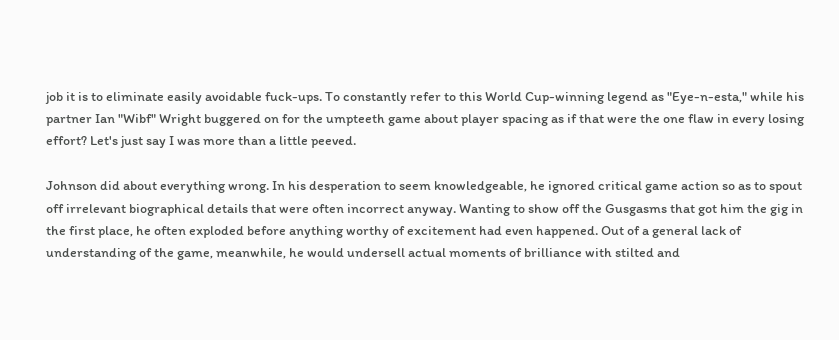job it is to eliminate easily avoidable fuck-ups. To constantly refer to this World Cup-winning legend as "Eye-n-esta," while his partner Ian "Wibf" Wright buggered on for the umpteeth game about player spacing as if that were the one flaw in every losing effort? Let's just say I was more than a little peeved.

Johnson did about everything wrong. In his desperation to seem knowledgeable, he ignored critical game action so as to spout off irrelevant biographical details that were often incorrect anyway. Wanting to show off the Gusgasms that got him the gig in the first place, he often exploded before anything worthy of excitement had even happened. Out of a general lack of understanding of the game, meanwhile, he would undersell actual moments of brilliance with stilted and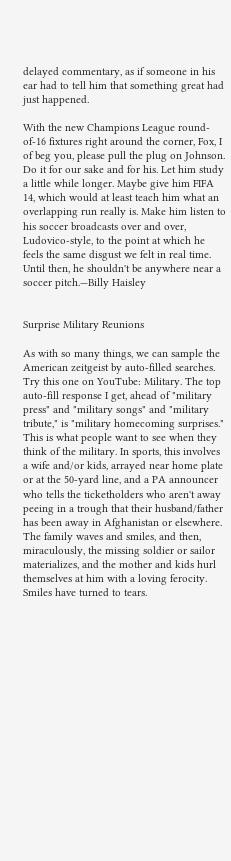delayed commentary, as if someone in his ear had to tell him that something great had just happened.

With the new Champions League round-of-16 fixtures right around the corner, Fox, I of beg you, please pull the plug on Johnson. Do it for our sake and for his. Let him study a little while longer. Maybe give him FIFA 14, which would at least teach him what an overlapping run really is. Make him listen to his soccer broadcasts over and over, Ludovico-style, to the point at which he feels the same disgust we felt in real time. Until then, he shouldn't be anywhere near a soccer pitch.—Billy Haisley


Surprise Military Reunions

As with so many things, we can sample the American zeitgeist by auto-filled searches. Try this one on YouTube: Military. The top auto-fill response I get, ahead of "military press" and "military songs" and "military tribute," is "military homecoming surprises." This is what people want to see when they think of the military. In sports, this involves a wife and/or kids, arrayed near home plate or at the 50-yard line, and a PA announcer who tells the ticketholders who aren't away peeing in a trough that their husband/father has been away in Afghanistan or elsewhere. The family waves and smiles, and then, miraculously, the missing soldier or sailor materializes, and the mother and kids hurl themselves at him with a loving ferocity. Smiles have turned to tears.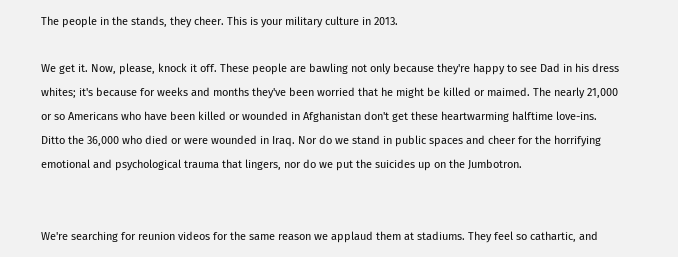The people in the stands, they cheer. This is your military culture in 2013.

We get it. Now, please, knock it off. These people are bawling not only because they're happy to see Dad in his dress whites; it's because for weeks and months they've been worried that he might be killed or maimed. The nearly 21,000 or so Americans who have been killed or wounded in Afghanistan don't get these heartwarming halftime love-ins. Ditto the 36,000 who died or were wounded in Iraq. Nor do we stand in public spaces and cheer for the horrifying emotional and psychological trauma that lingers, nor do we put the suicides up on the Jumbotron.


We're searching for reunion videos for the same reason we applaud them at stadiums. They feel so cathartic, and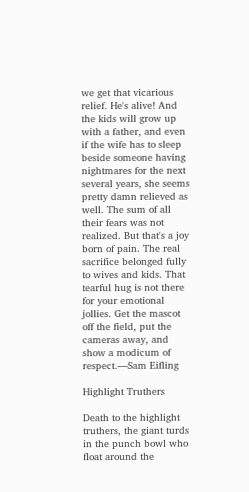we get that vicarious relief. He's alive! And the kids will grow up with a father, and even if the wife has to sleep beside someone having nightmares for the next several years, she seems pretty damn relieved as well. The sum of all their fears was not realized. But that's a joy born of pain. The real sacrifice belonged fully to wives and kids. That tearful hug is not there for your emotional jollies. Get the mascot off the field, put the cameras away, and show a modicum of respect.—Sam Eifling

Highlight Truthers

Death to the highlight truthers, the giant turds in the punch bowl who float around the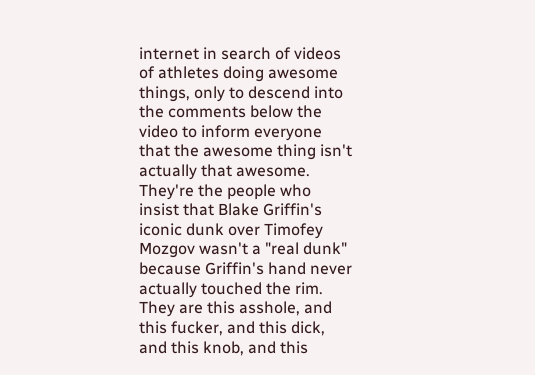internet in search of videos of athletes doing awesome things, only to descend into the comments below the video to inform everyone that the awesome thing isn't actually that awesome. They're the people who insist that Blake Griffin's iconic dunk over Timofey Mozgov wasn't a "real dunk" because Griffin's hand never actually touched the rim. They are this asshole, and this fucker, and this dick, and this knob, and this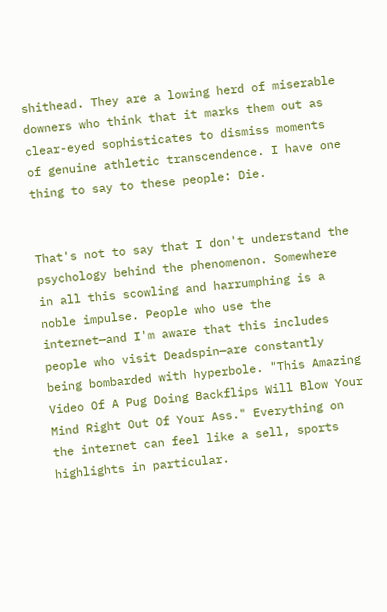shithead. They are a lowing herd of miserable downers who think that it marks them out as clear-eyed sophisticates to dismiss moments of genuine athletic transcendence. I have one thing to say to these people: Die.


That's not to say that I don't understand the psychology behind the phenomenon. Somewhere in all this scowling and harrumphing is a noble impulse. People who use the internet—and I'm aware that this includes people who visit Deadspin—are constantly being bombarded with hyperbole. "This Amazing Video Of A Pug Doing Backflips Will Blow Your Mind Right Out Of Your Ass." Everything on the internet can feel like a sell, sports highlights in particular.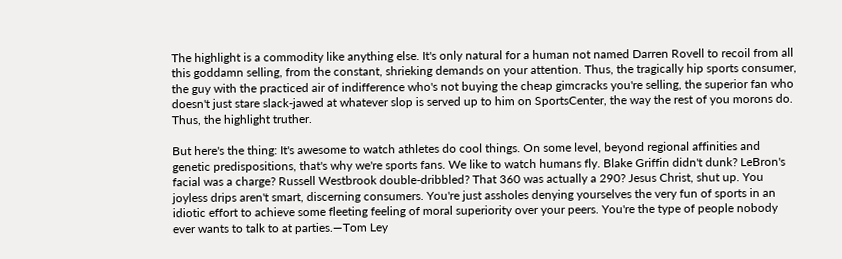The highlight is a commodity like anything else. It's only natural for a human not named Darren Rovell to recoil from all this goddamn selling, from the constant, shrieking demands on your attention. Thus, the tragically hip sports consumer, the guy with the practiced air of indifference who's not buying the cheap gimcracks you're selling, the superior fan who doesn't just stare slack-jawed at whatever slop is served up to him on SportsCenter, the way the rest of you morons do. Thus, the highlight truther.

But here's the thing: It's awesome to watch athletes do cool things. On some level, beyond regional affinities and genetic predispositions, that's why we're sports fans. We like to watch humans fly. Blake Griffin didn't dunk? LeBron's facial was a charge? Russell Westbrook double-dribbled? That 360 was actually a 290? Jesus Christ, shut up. You joyless drips aren't smart, discerning consumers. You're just assholes denying yourselves the very fun of sports in an idiotic effort to achieve some fleeting feeling of moral superiority over your peers. You're the type of people nobody ever wants to talk to at parties.—Tom Ley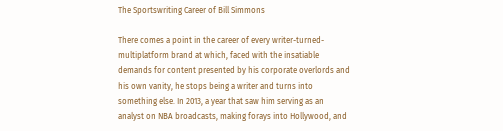The Sportswriting Career of Bill Simmons

There comes a point in the career of every writer-turned-multiplatform brand at which, faced with the insatiable demands for content presented by his corporate overlords and his own vanity, he stops being a writer and turns into something else. In 2013, a year that saw him serving as an analyst on NBA broadcasts, making forays into Hollywood, and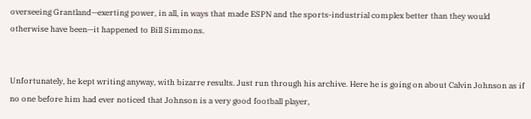overseeing Grantland—exerting power, in all, in ways that made ESPN and the sports-industrial complex better than they would otherwise have been—it happened to Bill Simmons.


Unfortunately, he kept writing anyway, with bizarre results. Just run through his archive. Here he is going on about Calvin Johnson as if no one before him had ever noticed that Johnson is a very good football player,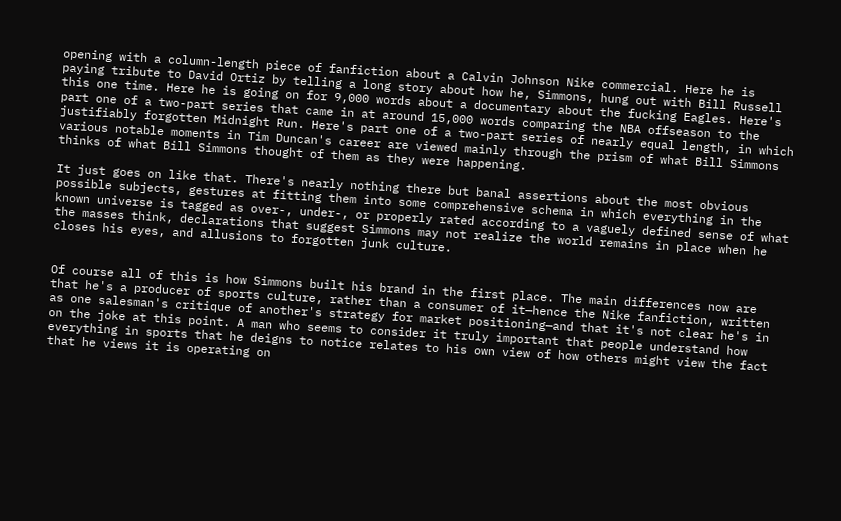opening with a column-length piece of fanfiction about a Calvin Johnson Nike commercial. Here he is paying tribute to David Ortiz by telling a long story about how he, Simmons, hung out with Bill Russell this one time. Here he is going on for 9,000 words about a documentary about the fucking Eagles. Here's part one of a two-part series that came in at around 15,000 words comparing the NBA offseason to the justifiably forgotten Midnight Run. Here's part one of a two-part series of nearly equal length, in which various notable moments in Tim Duncan's career are viewed mainly through the prism of what Bill Simmons thinks of what Bill Simmons thought of them as they were happening.

It just goes on like that. There's nearly nothing there but banal assertions about the most obvious possible subjects, gestures at fitting them into some comprehensive schema in which everything in the known universe is tagged as over-, under-, or properly rated according to a vaguely defined sense of what the masses think, declarations that suggest Simmons may not realize the world remains in place when he closes his eyes, and allusions to forgotten junk culture.


Of course all of this is how Simmons built his brand in the first place. The main differences now are that he's a producer of sports culture, rather than a consumer of it—hence the Nike fanfiction, written as one salesman's critique of another's strategy for market positioning—and that it's not clear he's in on the joke at this point. A man who seems to consider it truly important that people understand how everything in sports that he deigns to notice relates to his own view of how others might view the fact that he views it is operating on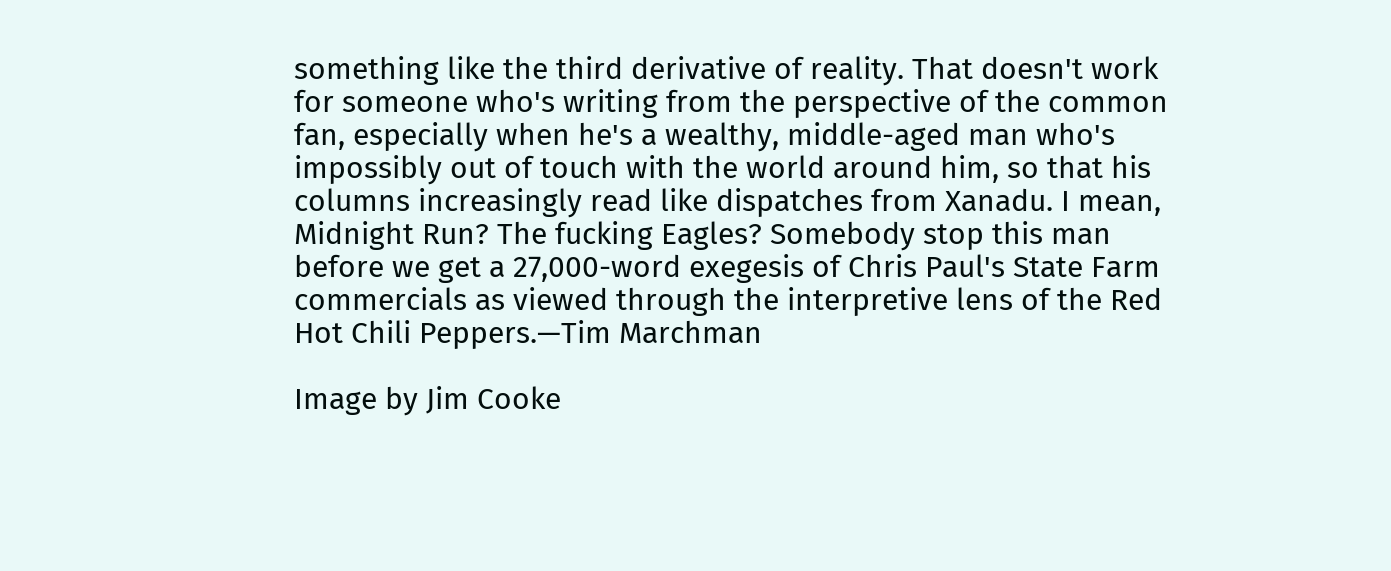something like the third derivative of reality. That doesn't work for someone who's writing from the perspective of the common fan, especially when he's a wealthy, middle-aged man who's impossibly out of touch with the world around him, so that his columns increasingly read like dispatches from Xanadu. I mean, Midnight Run? The fucking Eagles? Somebody stop this man before we get a 27,000-word exegesis of Chris Paul's State Farm commercials as viewed through the interpretive lens of the Red Hot Chili Peppers.—Tim Marchman

Image by Jim Cooke